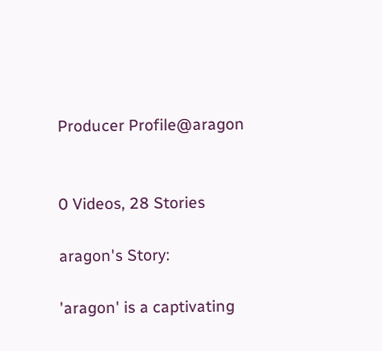Producer Profile@aragon


0 Videos, 28 Stories

aragon's Story:

'aragon' is a captivating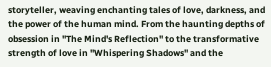storyteller, weaving enchanting tales of love, darkness, and the power of the human mind. From the haunting depths of obsession in "The Mind's Reflection" to the transformative strength of love in "Whispering Shadows" and the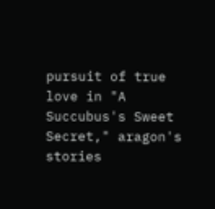pursuit of true love in "A Succubus's Sweet Secret," aragon's stories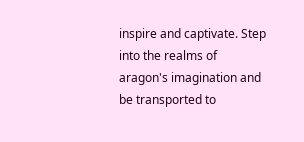inspire and captivate. Step into the realms of aragon's imagination and be transported to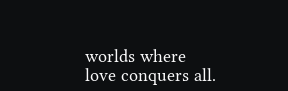worlds where love conquers all.